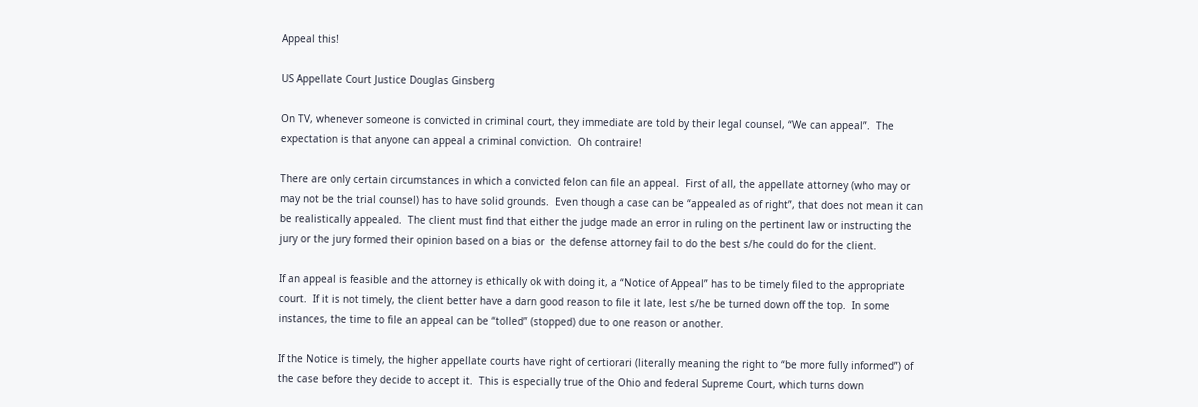Appeal this!

US Appellate Court Justice Douglas Ginsberg

On TV, whenever someone is convicted in criminal court, they immediate are told by their legal counsel, “We can appeal”.  The expectation is that anyone can appeal a criminal conviction.  Oh contraire!

There are only certain circumstances in which a convicted felon can file an appeal.  First of all, the appellate attorney (who may or may not be the trial counsel) has to have solid grounds.  Even though a case can be “appealed as of right”, that does not mean it can be realistically appealed.  The client must find that either the judge made an error in ruling on the pertinent law or instructing the jury or the jury formed their opinion based on a bias or  the defense attorney fail to do the best s/he could do for the client.

If an appeal is feasible and the attorney is ethically ok with doing it, a “Notice of Appeal” has to be timely filed to the appropriate court.  If it is not timely, the client better have a darn good reason to file it late, lest s/he be turned down off the top.  In some instances, the time to file an appeal can be “tolled” (stopped) due to one reason or another.

If the Notice is timely, the higher appellate courts have right of certiorari (literally meaning the right to “be more fully informed”) of the case before they decide to accept it.  This is especially true of the Ohio and federal Supreme Court, which turns down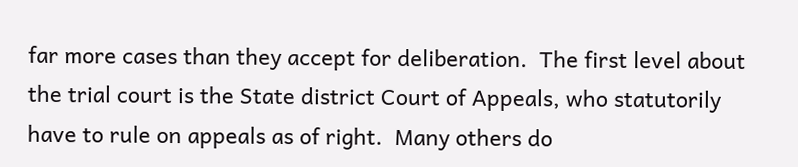far more cases than they accept for deliberation.  The first level about the trial court is the State district Court of Appeals, who statutorily have to rule on appeals as of right.  Many others do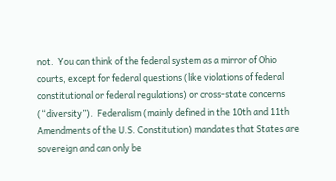not.  You can think of the federal system as a mirror of Ohio courts, except for federal questions (like violations of federal constitutional or federal regulations) or cross-state concerns (“diversity”).  Federalism (mainly defined in the 10th and 11th Amendments of the U.S. Constitution) mandates that States are sovereign and can only be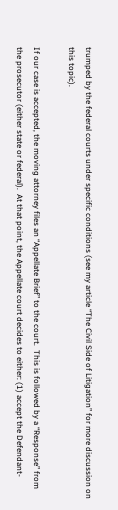trumped by the federal courts under specific conditions (see my article “The Civil Side of Litigation” for more discussion on this topic).

If our case is accepted, the moving attorney files an “Appellate Brief” to the court.  This is followed by a “Response” from the prosecutor (either state or federal).  At that point, the Appellate court decides to either: (1) accept the Defendant-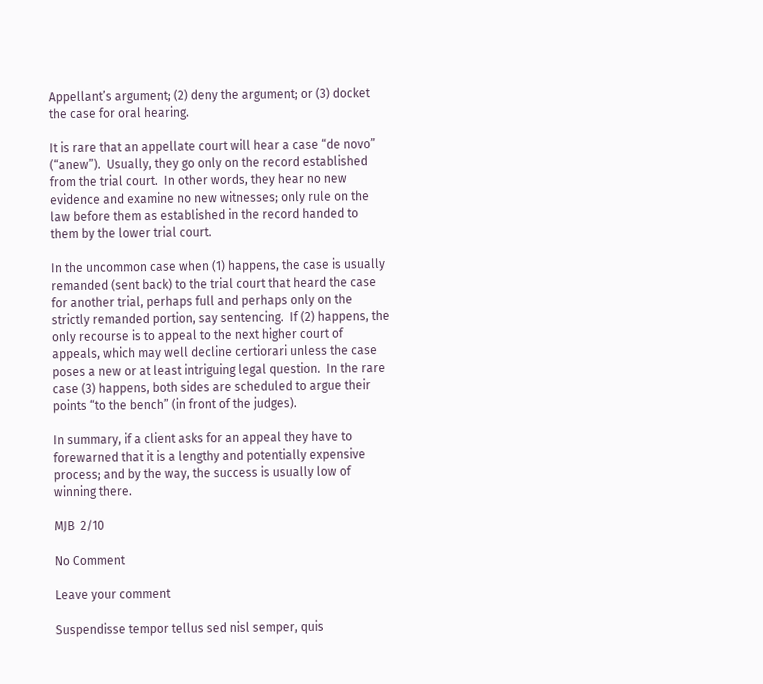Appellant’s argument; (2) deny the argument; or (3) docket the case for oral hearing.

It is rare that an appellate court will hear a case “de novo” (“anew”).  Usually, they go only on the record established from the trial court.  In other words, they hear no new evidence and examine no new witnesses; only rule on the law before them as established in the record handed to them by the lower trial court.

In the uncommon case when (1) happens, the case is usually remanded (sent back) to the trial court that heard the case for another trial, perhaps full and perhaps only on the strictly remanded portion, say sentencing.  If (2) happens, the only recourse is to appeal to the next higher court of appeals, which may well decline certiorari unless the case poses a new or at least intriguing legal question.  In the rare case (3) happens, both sides are scheduled to argue their points “to the bench” (in front of the judges).

In summary, if a client asks for an appeal they have to forewarned that it is a lengthy and potentially expensive process; and by the way, the success is usually low of winning there.

MJB  2/10

No Comment

Leave your comment

Suspendisse tempor tellus sed nisl semper, quis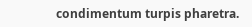condimentum turpis pharetra.